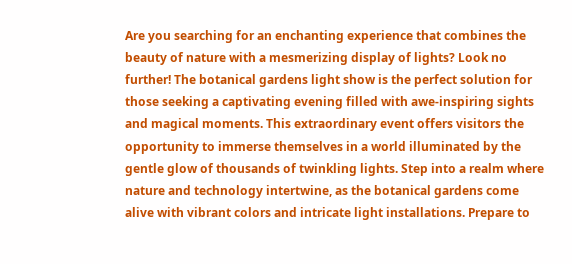Are you searching for an enchanting experience that combines the beauty of nature with a mesmerizing display of lights? Look no further! The botanical gardens light show is the perfect solution for those seeking a captivating evening filled with awe-inspiring sights and magical moments. This extraordinary event offers visitors the opportunity to immerse themselves in a world illuminated by the gentle glow of thousands of twinkling lights. Step into a realm where nature and technology intertwine, as the botanical gardens come alive with vibrant colors and intricate light installations. Prepare to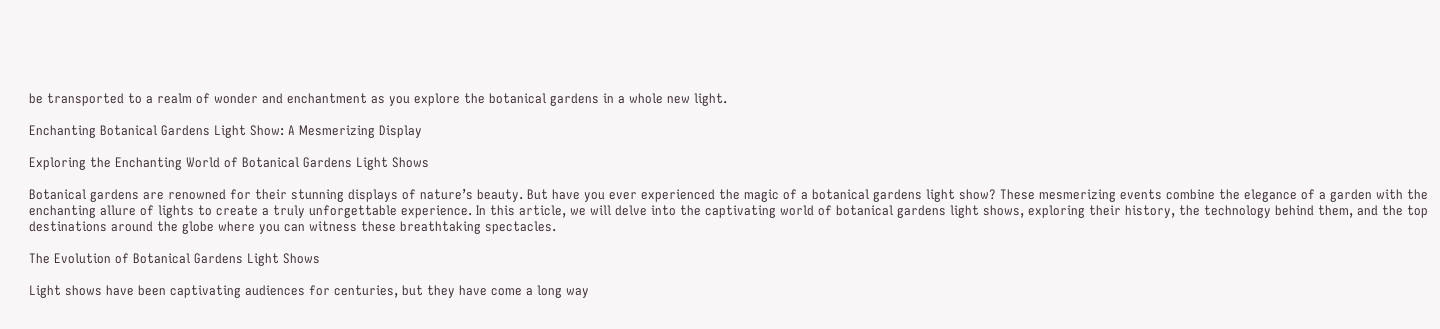be transported to a realm of wonder and enchantment as you explore the botanical gardens in a whole new light.

Enchanting Botanical Gardens Light Show: A Mesmerizing Display

Exploring the Enchanting World of Botanical Gardens Light Shows

Botanical gardens are renowned for their stunning displays of nature’s beauty. But have you ever experienced the magic of a botanical gardens light show? These mesmerizing events combine the elegance of a garden with the enchanting allure of lights to create a truly unforgettable experience. In this article, we will delve into the captivating world of botanical gardens light shows, exploring their history, the technology behind them, and the top destinations around the globe where you can witness these breathtaking spectacles.

The Evolution of Botanical Gardens Light Shows

Light shows have been captivating audiences for centuries, but they have come a long way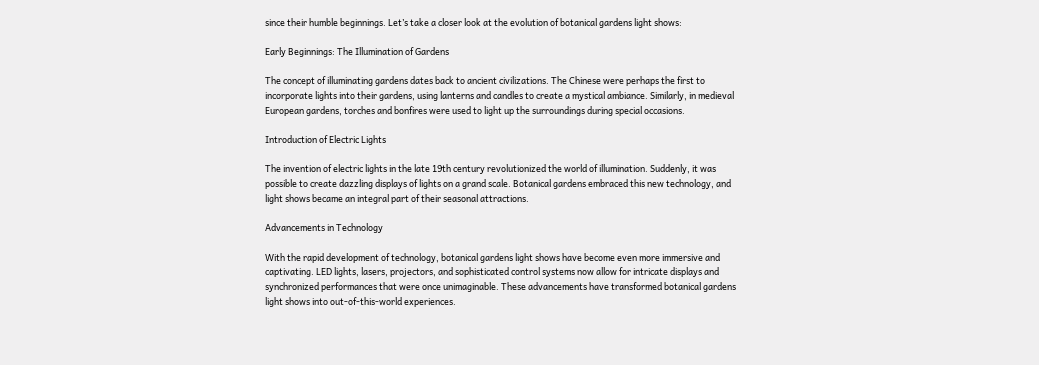since their humble beginnings. Let’s take a closer look at the evolution of botanical gardens light shows:

Early Beginnings: The Illumination of Gardens

The concept of illuminating gardens dates back to ancient civilizations. The Chinese were perhaps the first to incorporate lights into their gardens, using lanterns and candles to create a mystical ambiance. Similarly, in medieval European gardens, torches and bonfires were used to light up the surroundings during special occasions.

Introduction of Electric Lights

The invention of electric lights in the late 19th century revolutionized the world of illumination. Suddenly, it was possible to create dazzling displays of lights on a grand scale. Botanical gardens embraced this new technology, and light shows became an integral part of their seasonal attractions.

Advancements in Technology

With the rapid development of technology, botanical gardens light shows have become even more immersive and captivating. LED lights, lasers, projectors, and sophisticated control systems now allow for intricate displays and synchronized performances that were once unimaginable. These advancements have transformed botanical gardens light shows into out-of-this-world experiences.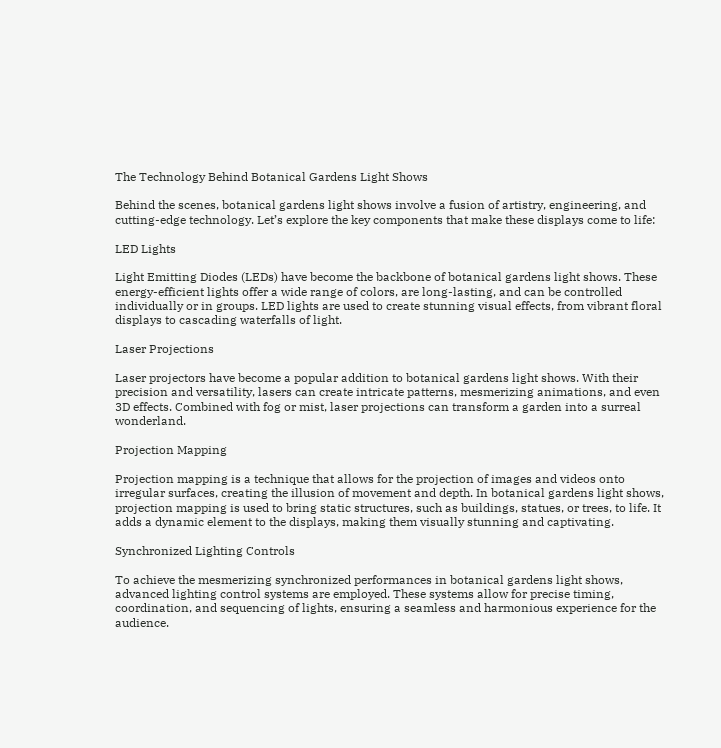The Technology Behind Botanical Gardens Light Shows

Behind the scenes, botanical gardens light shows involve a fusion of artistry, engineering, and cutting-edge technology. Let’s explore the key components that make these displays come to life:

LED Lights

Light Emitting Diodes (LEDs) have become the backbone of botanical gardens light shows. These energy-efficient lights offer a wide range of colors, are long-lasting, and can be controlled individually or in groups. LED lights are used to create stunning visual effects, from vibrant floral displays to cascading waterfalls of light.

Laser Projections

Laser projectors have become a popular addition to botanical gardens light shows. With their precision and versatility, lasers can create intricate patterns, mesmerizing animations, and even 3D effects. Combined with fog or mist, laser projections can transform a garden into a surreal wonderland.

Projection Mapping

Projection mapping is a technique that allows for the projection of images and videos onto irregular surfaces, creating the illusion of movement and depth. In botanical gardens light shows, projection mapping is used to bring static structures, such as buildings, statues, or trees, to life. It adds a dynamic element to the displays, making them visually stunning and captivating.

Synchronized Lighting Controls

To achieve the mesmerizing synchronized performances in botanical gardens light shows, advanced lighting control systems are employed. These systems allow for precise timing, coordination, and sequencing of lights, ensuring a seamless and harmonious experience for the audience.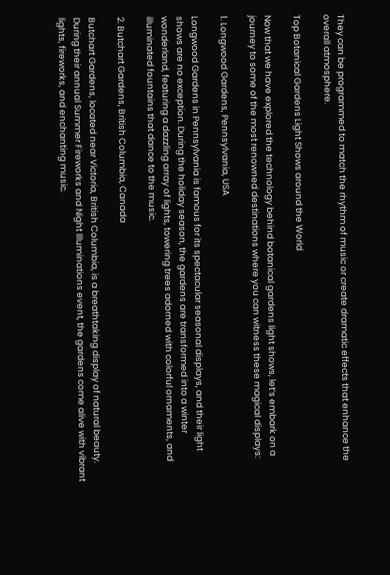They can be programmed to match the rhythm of music or create dramatic effects that enhance the overall atmosphere.

Top Botanical Gardens Light Shows around the World

Now that we have explored the technology behind botanical gardens light shows, let’s embark on a journey to some of the most renowned destinations where you can witness these magical displays:

1. Longwood Gardens, Pennsylvania, USA

Longwood Gardens in Pennsylvania is famous for its spectacular seasonal displays, and their light shows are no exception. During the holiday season, the gardens are transformed into a winter wonderland, featuring a dazzling array of lights, towering trees adorned with colorful ornaments, and illuminated fountains that dance to the music.

2. Butchart Gardens, British Columbia, Canada

Butchart Gardens, located near Victoria, British Columbia, is a breathtaking display of natural beauty. During their annual Summer Fireworks and Night Illuminations event, the gardens come alive with vibrant lights, fireworks, and enchanting music.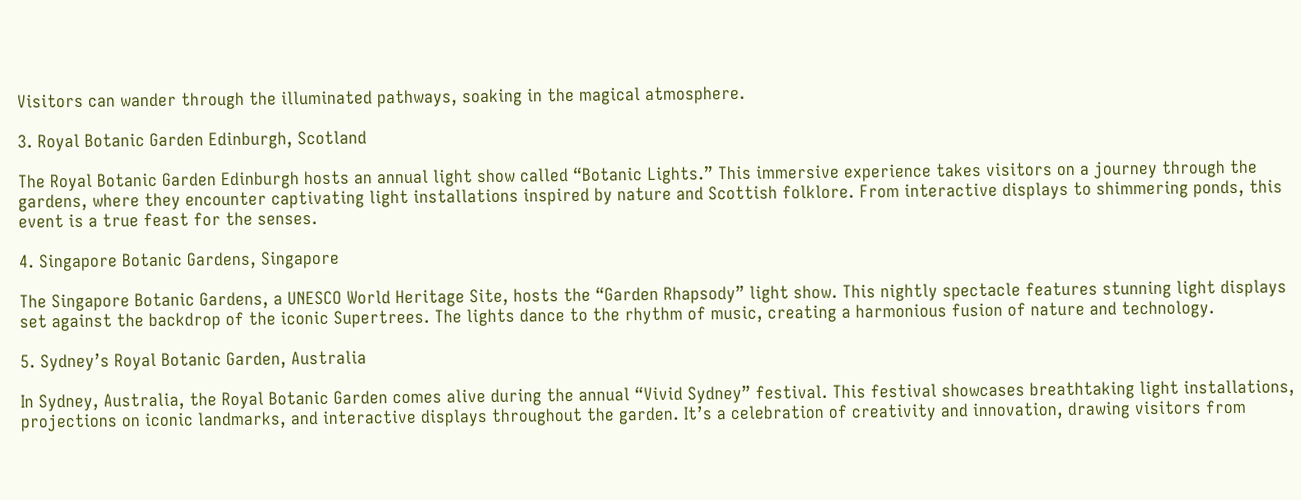Visitors can wander through the illuminated pathways, soaking in the magical atmosphere.

3. Royal Botanic Garden Edinburgh, Scotland

The Royal Botanic Garden Edinburgh hosts an annual light show called “Botanic Lights.” This immersive experience takes visitors on a journey through the gardens, where they encounter captivating light installations inspired by nature and Scottish folklore. From interactive displays to shimmering ponds, this event is a true feast for the senses.

4. Singapore Botanic Gardens, Singapore

The Singapore Botanic Gardens, a UNESCO World Heritage Site, hosts the “Garden Rhapsody” light show. This nightly spectacle features stunning light displays set against the backdrop of the iconic Supertrees. The lights dance to the rhythm of music, creating a harmonious fusion of nature and technology.

5. Sydney’s Royal Botanic Garden, Australia

In Sydney, Australia, the Royal Botanic Garden comes alive during the annual “Vivid Sydney” festival. This festival showcases breathtaking light installations, projections on iconic landmarks, and interactive displays throughout the garden. It’s a celebration of creativity and innovation, drawing visitors from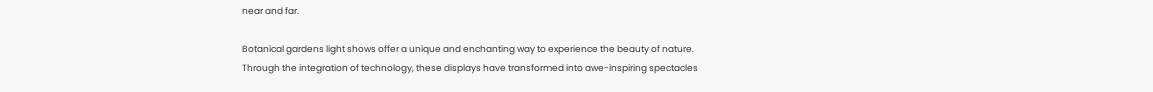near and far.

Botanical gardens light shows offer a unique and enchanting way to experience the beauty of nature. Through the integration of technology, these displays have transformed into awe-inspiring spectacles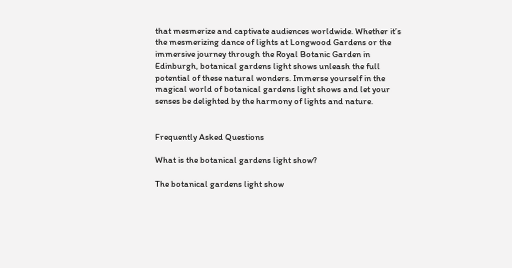that mesmerize and captivate audiences worldwide. Whether it’s the mesmerizing dance of lights at Longwood Gardens or the immersive journey through the Royal Botanic Garden in Edinburgh, botanical gardens light shows unleash the full potential of these natural wonders. Immerse yourself in the magical world of botanical gardens light shows and let your senses be delighted by the harmony of lights and nature.


Frequently Asked Questions

What is the botanical gardens light show?

The botanical gardens light show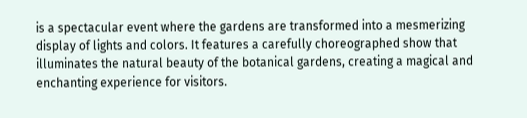is a spectacular event where the gardens are transformed into a mesmerizing display of lights and colors. It features a carefully choreographed show that illuminates the natural beauty of the botanical gardens, creating a magical and enchanting experience for visitors.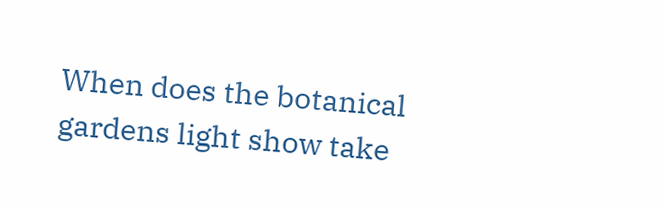When does the botanical gardens light show take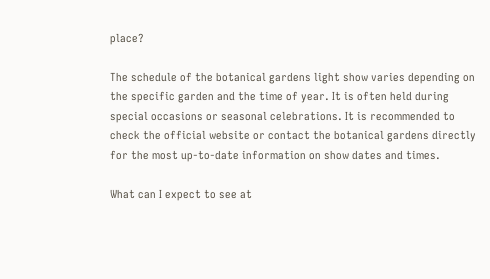place?

The schedule of the botanical gardens light show varies depending on the specific garden and the time of year. It is often held during special occasions or seasonal celebrations. It is recommended to check the official website or contact the botanical gardens directly for the most up-to-date information on show dates and times.

What can I expect to see at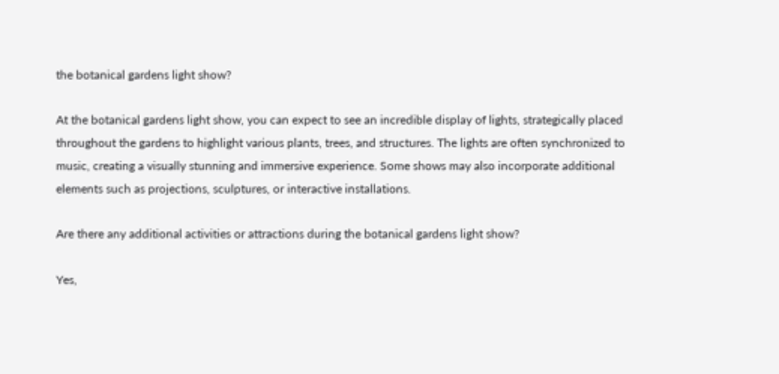the botanical gardens light show?

At the botanical gardens light show, you can expect to see an incredible display of lights, strategically placed throughout the gardens to highlight various plants, trees, and structures. The lights are often synchronized to music, creating a visually stunning and immersive experience. Some shows may also incorporate additional elements such as projections, sculptures, or interactive installations.

Are there any additional activities or attractions during the botanical gardens light show?

Yes,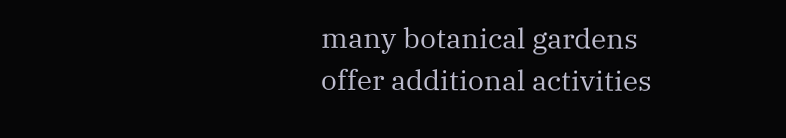many botanical gardens offer additional activities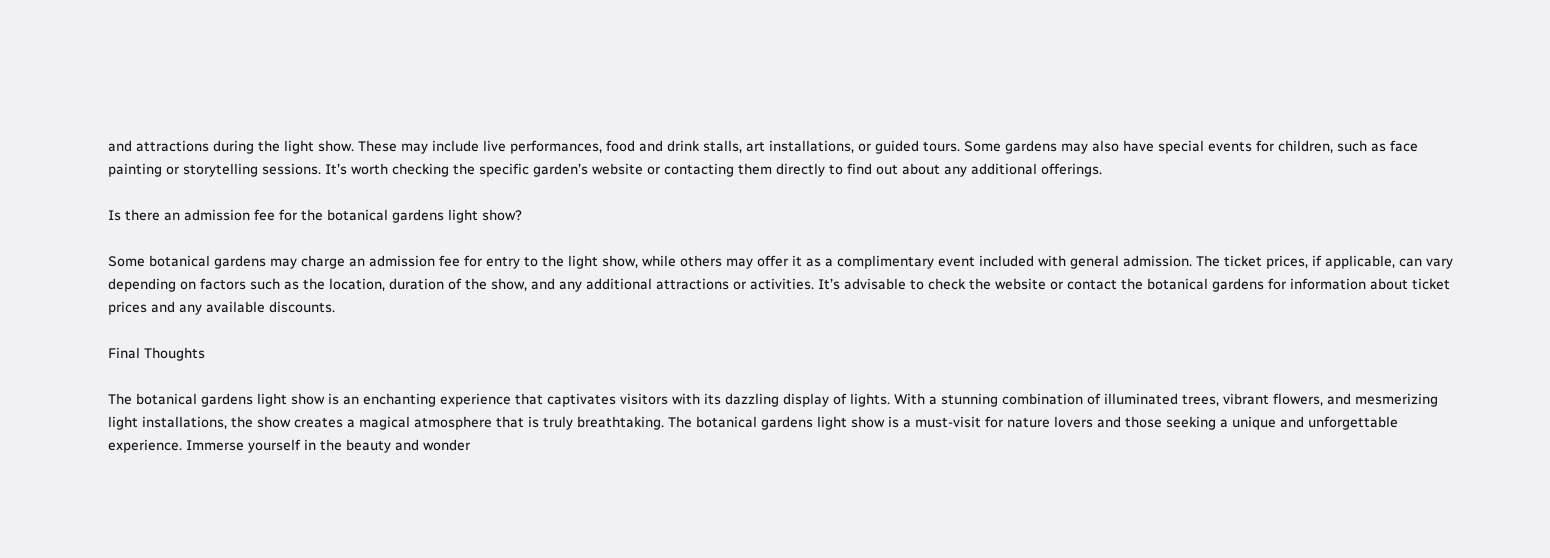and attractions during the light show. These may include live performances, food and drink stalls, art installations, or guided tours. Some gardens may also have special events for children, such as face painting or storytelling sessions. It’s worth checking the specific garden’s website or contacting them directly to find out about any additional offerings.

Is there an admission fee for the botanical gardens light show?

Some botanical gardens may charge an admission fee for entry to the light show, while others may offer it as a complimentary event included with general admission. The ticket prices, if applicable, can vary depending on factors such as the location, duration of the show, and any additional attractions or activities. It’s advisable to check the website or contact the botanical gardens for information about ticket prices and any available discounts.

Final Thoughts

The botanical gardens light show is an enchanting experience that captivates visitors with its dazzling display of lights. With a stunning combination of illuminated trees, vibrant flowers, and mesmerizing light installations, the show creates a magical atmosphere that is truly breathtaking. The botanical gardens light show is a must-visit for nature lovers and those seeking a unique and unforgettable experience. Immerse yourself in the beauty and wonder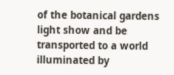of the botanical gardens light show and be transported to a world illuminated by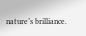nature’s brilliance.